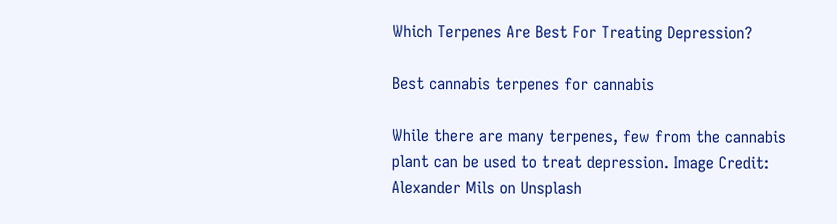Which Terpenes Are Best For Treating Depression?

Best cannabis terpenes for cannabis

While there are many terpenes, few from the cannabis plant can be used to treat depression. Image Credit: Alexander Mils on Unsplash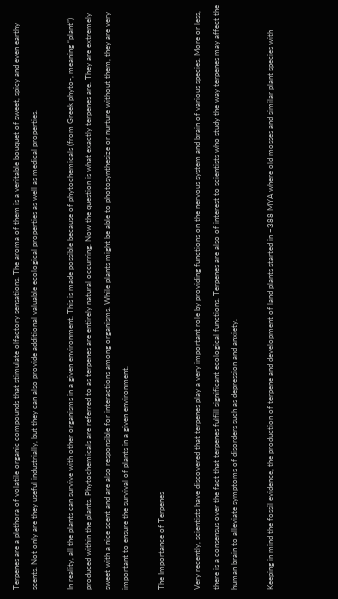Terpenes are a plethora of volatile organic compounds that stimulate olfactory sensations. The aroma of them is a veritable bouquet of sweet, spicy and even earthy scents. Not only are they useful industrially, but they can also provide additional valuable ecological properties as well as medical properties.

In reality, all the plants can survive with other organisms in a given environment. This is made possible because of phytochemicals (from Greek phyto-, meaning “plant”) produced within the plants. Phytochemicals are referred to as terpenes are entirely natural occurring. Now the question is what exactly terpenes are. They are extremely sweet with a nice scent and are also responsible for interactions among organisms. While plants might be able to photosynthesize or nurture without them, they are very important to ensure the survival of plants in a given environment.

The Importance of Terpenes

Very recently, scientists have discovered that terpenes play a very important role by providing functions on the nervous system and brain of various species. More or less, there is a consensus over the fact that terpenes fulfill significant ecological functions. Terpenes are also of interest to scientists who study the way terpenes may affect the human brain to alleviate symptoms of disorders such as depression and anxiety.

Keeping in mind the fossil evidence, the production of terpene and development of land plants started in ~388 MYA where old mosses and similar plant species with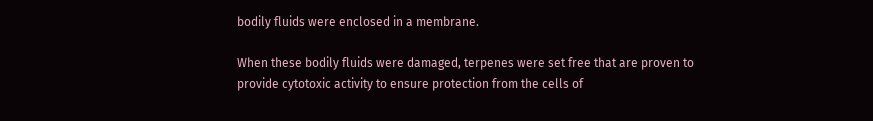bodily fluids were enclosed in a membrane.

When these bodily fluids were damaged, terpenes were set free that are proven to provide cytotoxic activity to ensure protection from the cells of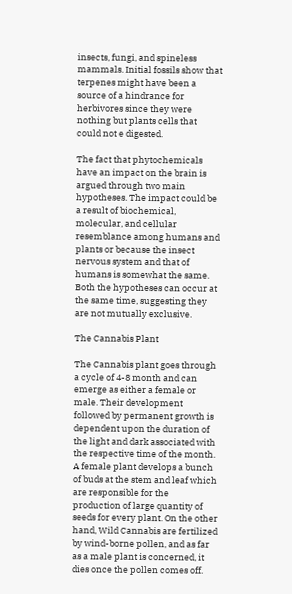insects, fungi, and spineless mammals. Initial fossils show that terpenes might have been a source of a hindrance for herbivores since they were nothing but plants cells that could not e digested.

The fact that phytochemicals have an impact on the brain is argued through two main hypotheses. The impact could be a result of biochemical, molecular, and cellular resemblance among humans and plants or because the insect nervous system and that of humans is somewhat the same. Both the hypotheses can occur at the same time, suggesting they are not mutually exclusive.

The Cannabis Plant

The Cannabis plant goes through a cycle of 4-8 month and can emerge as either a female or male. Their development followed by permanent growth is dependent upon the duration of the light and dark associated with the respective time of the month. A female plant develops a bunch of buds at the stem and leaf which are responsible for the production of large quantity of seeds for every plant. On the other hand, Wild Cannabis are fertilized by wind-borne pollen, and as far as a male plant is concerned, it dies once the pollen comes off.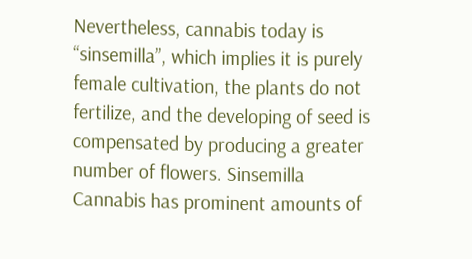Nevertheless, cannabis today is “sinsemilla”, which implies it is purely female cultivation, the plants do not fertilize, and the developing of seed is compensated by producing a greater number of flowers. Sinsemilla Cannabis has prominent amounts of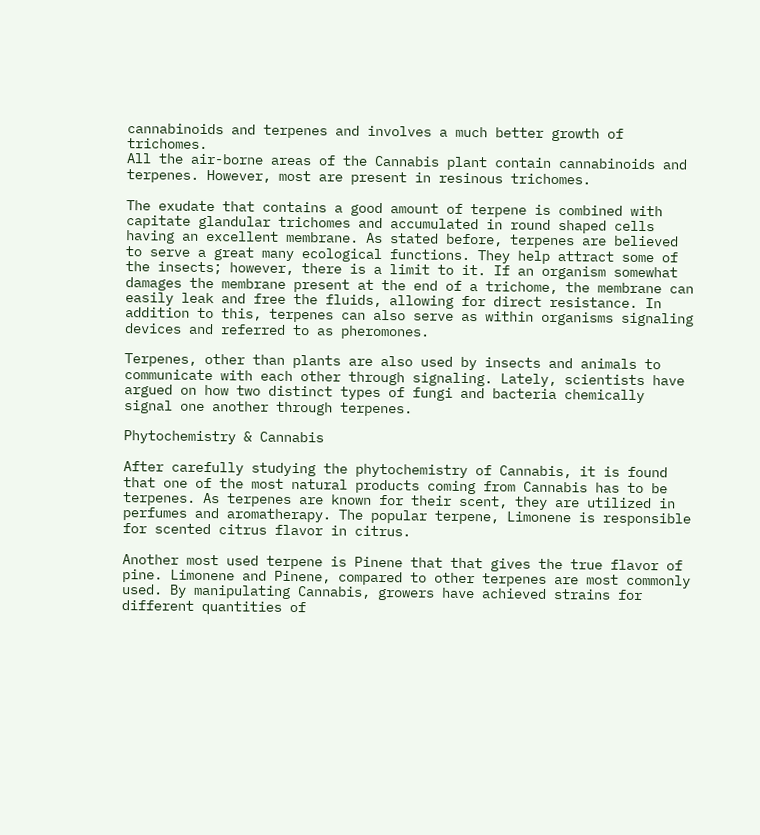cannabinoids and terpenes and involves a much better growth of trichomes.
All the air-borne areas of the Cannabis plant contain cannabinoids and terpenes. However, most are present in resinous trichomes.

The exudate that contains a good amount of terpene is combined with capitate glandular trichomes and accumulated in round shaped cells having an excellent membrane. As stated before, terpenes are believed to serve a great many ecological functions. They help attract some of the insects; however, there is a limit to it. If an organism somewhat damages the membrane present at the end of a trichome, the membrane can easily leak and free the fluids, allowing for direct resistance. In addition to this, terpenes can also serve as within organisms signaling devices and referred to as pheromones.

Terpenes, other than plants are also used by insects and animals to communicate with each other through signaling. Lately, scientists have argued on how two distinct types of fungi and bacteria chemically signal one another through terpenes.

Phytochemistry & Cannabis

After carefully studying the phytochemistry of Cannabis, it is found that one of the most natural products coming from Cannabis has to be terpenes. As terpenes are known for their scent, they are utilized in perfumes and aromatherapy. The popular terpene, Limonene is responsible for scented citrus flavor in citrus.

Another most used terpene is Pinene that that gives the true flavor of pine. Limonene and Pinene, compared to other terpenes are most commonly used. By manipulating Cannabis, growers have achieved strains for different quantities of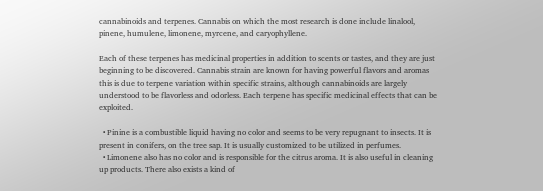cannabinoids and terpenes. Cannabis on which the most research is done include linalool, pinene, humulene, limonene, myrcene, and caryophyllene.

Each of these terpenes has medicinal properties in addition to scents or tastes, and they are just beginning to be discovered. Cannabis strain are known for having powerful flavors and aromas this is due to terpene variation within specific strains, although cannabinoids are largely understood to be flavorless and odorless. Each terpene has specific medicinal effects that can be exploited.

  • Pinine is a combustible liquid having no color and seems to be very repugnant to insects. It is present in conifers, on the tree sap. It is usually customized to be utilized in perfumes.
  • Limonene also has no color and is responsible for the citrus aroma. It is also useful in cleaning up products. There also exists a kind of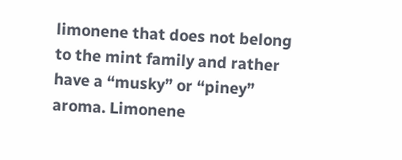limonene that does not belong to the mint family and rather have a “musky” or “piney” aroma. Limonene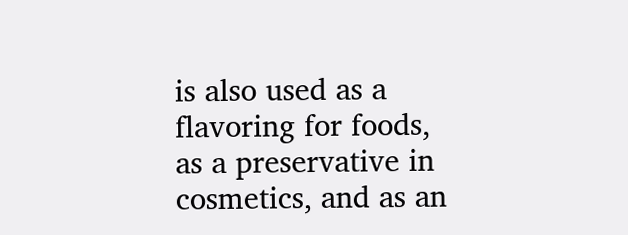is also used as a flavoring for foods, as a preservative in cosmetics, and as an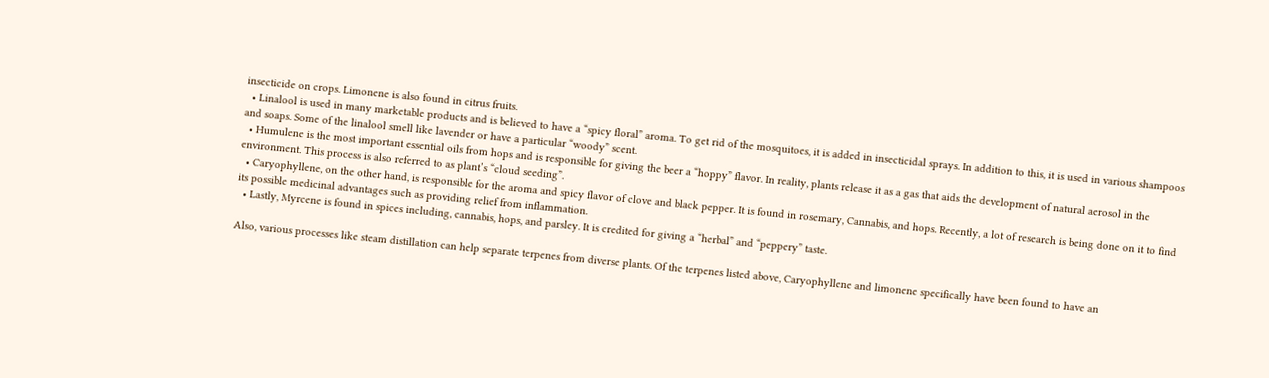insecticide on crops. Limonene is also found in citrus fruits.
  • Linalool is used in many marketable products and is believed to have a “spicy floral” aroma. To get rid of the mosquitoes, it is added in insecticidal sprays. In addition to this, it is used in various shampoos and soaps. Some of the linalool smell like lavender or have a particular “woody” scent.
  • Humulene is the most important essential oils from hops and is responsible for giving the beer a “hoppy” flavor. In reality, plants release it as a gas that aids the development of natural aerosol in the environment. This process is also referred to as plant’s “cloud seeding”.
  • Caryophyllene, on the other hand, is responsible for the aroma and spicy flavor of clove and black pepper. It is found in rosemary, Cannabis, and hops. Recently, a lot of research is being done on it to find its possible medicinal advantages such as providing relief from inflammation.
  • Lastly, Myrcene is found in spices including, cannabis, hops, and parsley. It is credited for giving a “herbal” and “peppery” taste.

Also, various processes like steam distillation can help separate terpenes from diverse plants. Of the terpenes listed above, Caryophyllene and limonene specifically have been found to have an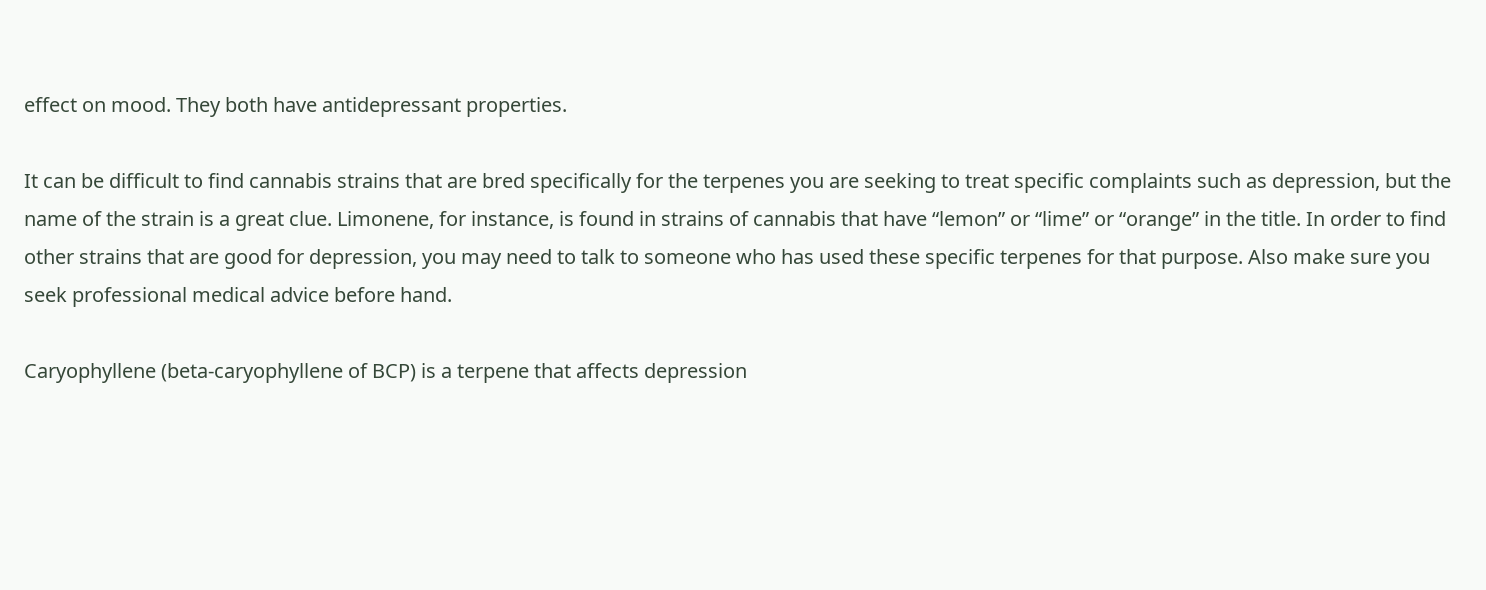effect on mood. They both have antidepressant properties.

It can be difficult to find cannabis strains that are bred specifically for the terpenes you are seeking to treat specific complaints such as depression, but the name of the strain is a great clue. Limonene, for instance, is found in strains of cannabis that have “lemon” or “lime” or “orange” in the title. In order to find other strains that are good for depression, you may need to talk to someone who has used these specific terpenes for that purpose. Also make sure you seek professional medical advice before hand.

Caryophyllene (beta-caryophyllene of BCP) is a terpene that affects depression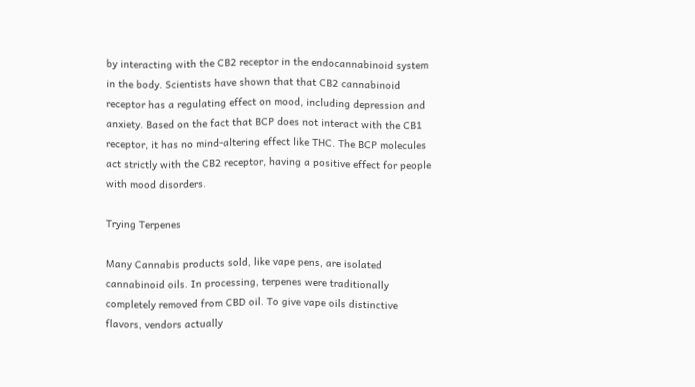by interacting with the CB2 receptor in the endocannabinoid system in the body. Scientists have shown that that CB2 cannabinoid receptor has a regulating effect on mood, including depression and anxiety. Based on the fact that BCP does not interact with the CB1 receptor, it has no mind-altering effect like THC. The BCP molecules act strictly with the CB2 receptor, having a positive effect for people with mood disorders.

Trying Terpenes

Many Cannabis products sold, like vape pens, are isolated cannabinoid oils. In processing, terpenes were traditionally completely removed from CBD oil. To give vape oils distinctive flavors, vendors actually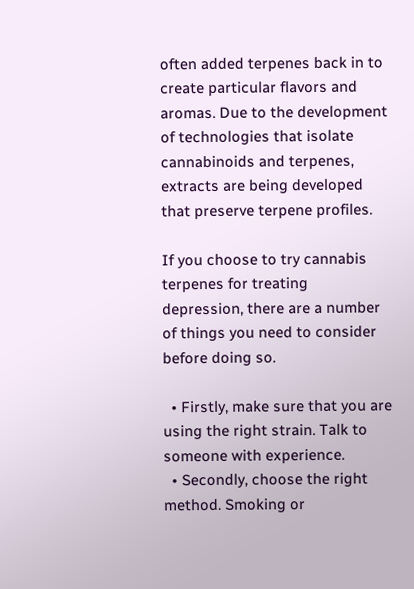often added terpenes back in to create particular flavors and aromas. Due to the development of technologies that isolate cannabinoids and terpenes, extracts are being developed that preserve terpene profiles.

If you choose to try cannabis terpenes for treating depression, there are a number of things you need to consider before doing so.

  • Firstly, make sure that you are using the right strain. Talk to someone with experience.
  • Secondly, choose the right method. Smoking or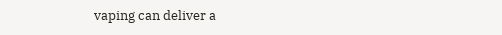vaping can deliver a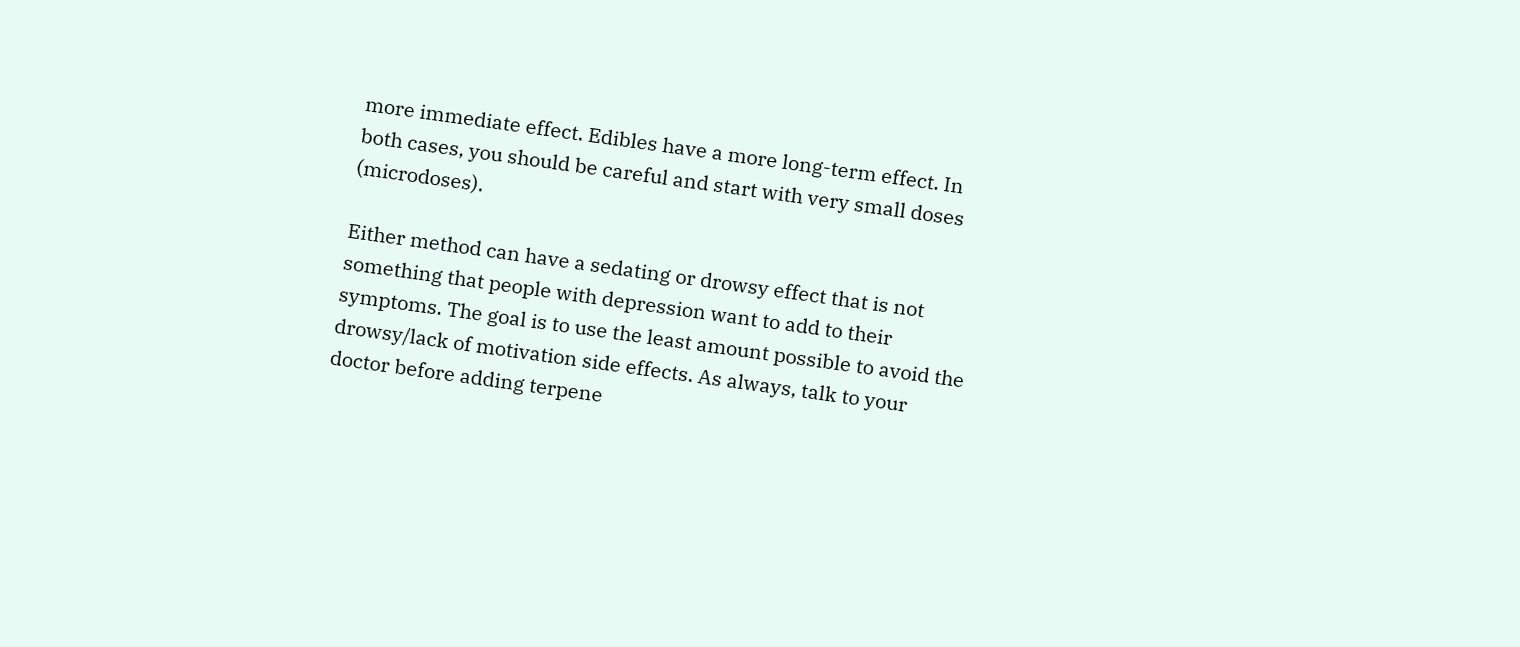more immediate effect. Edibles have a more long-term effect. In both cases, you should be careful and start with very small doses (microdoses).

Either method can have a sedating or drowsy effect that is not something that people with depression want to add to their symptoms. The goal is to use the least amount possible to avoid the drowsy/lack of motivation side effects. As always, talk to your doctor before adding terpene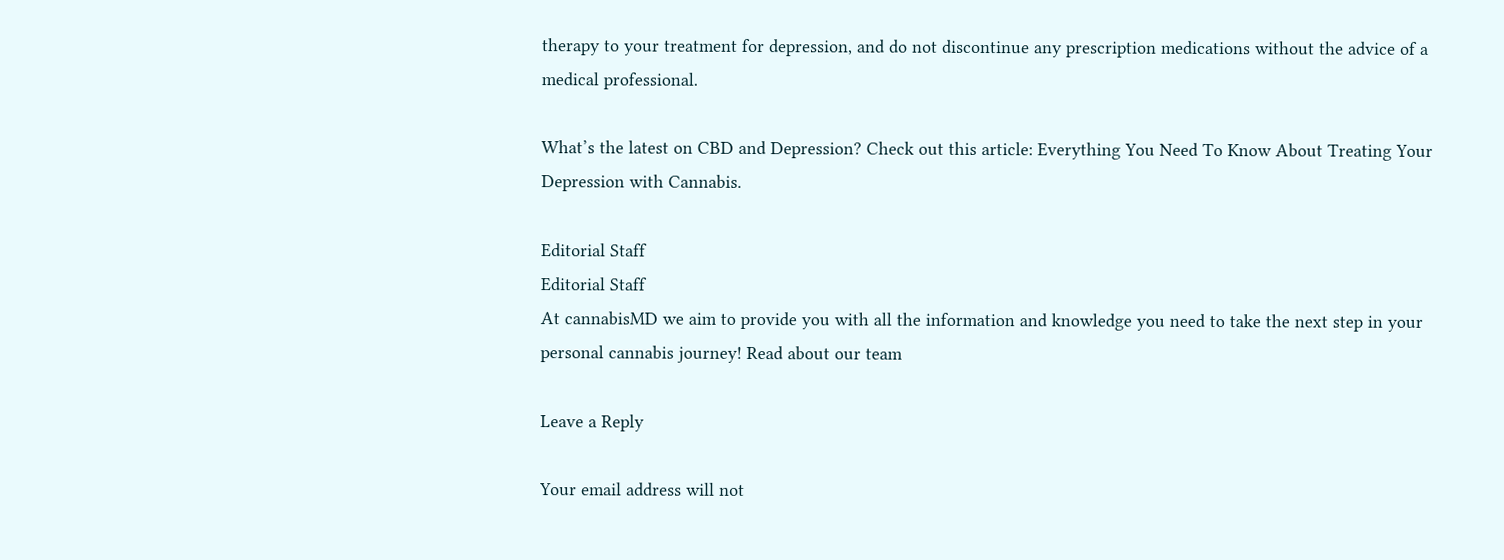therapy to your treatment for depression, and do not discontinue any prescription medications without the advice of a medical professional.

What’s the latest on CBD and Depression? Check out this article: Everything You Need To Know About Treating Your Depression with Cannabis.

Editorial Staff
Editorial Staff
At cannabisMD we aim to provide you with all the information and knowledge you need to take the next step in your personal cannabis journey! Read about our team

Leave a Reply

Your email address will not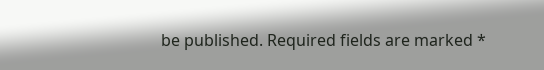be published. Required fields are marked *